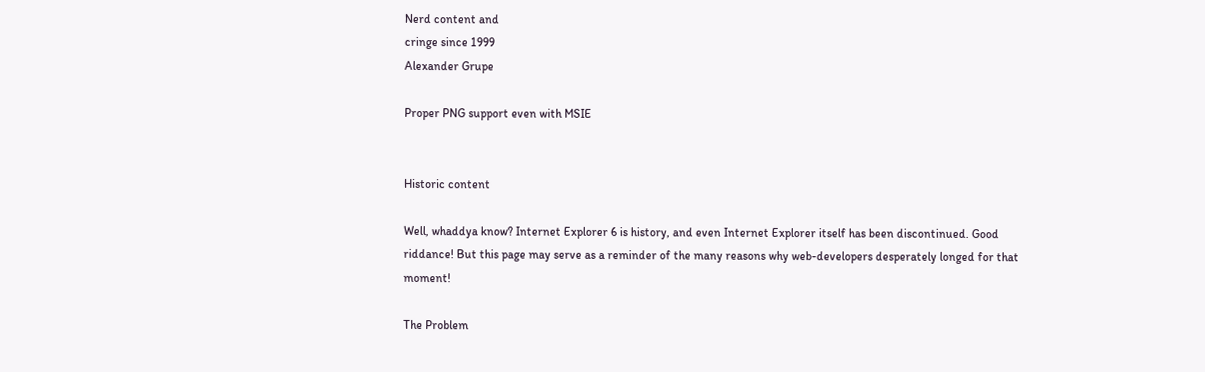Nerd content and
cringe since 1999
Alexander Grupe

Proper PNG support even with MSIE


Historic content

Well, whaddya know? Internet Explorer 6 is history, and even Internet Explorer itself has been discontinued. Good riddance! But this page may serve as a reminder of the many reasons why web-developers desperately longed for that moment!

The Problem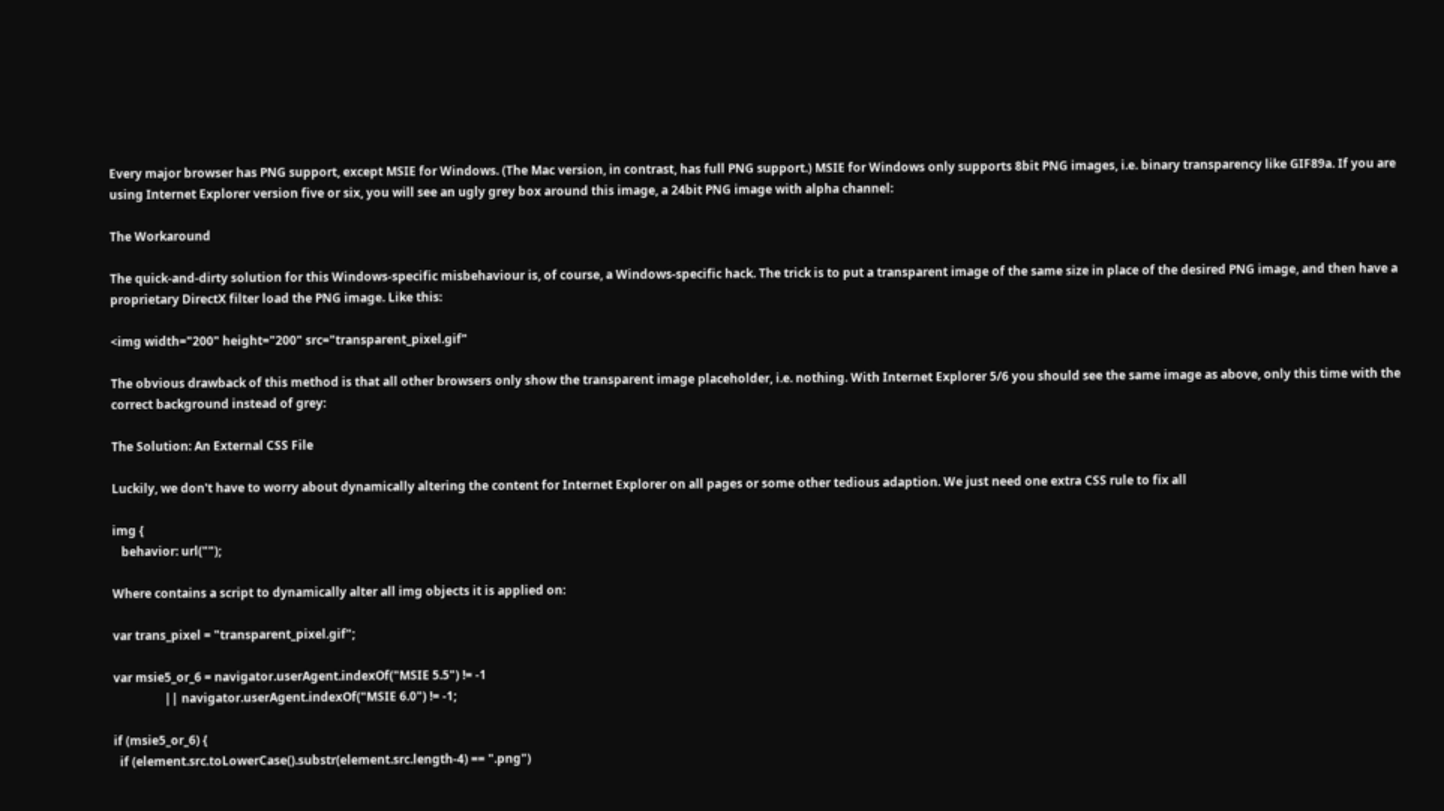Every major browser has PNG support, except MSIE for Windows. (The Mac version, in contrast, has full PNG support.) MSIE for Windows only supports 8bit PNG images, i.e. binary transparency like GIF89a. If you are using Internet Explorer version five or six, you will see an ugly grey box around this image, a 24bit PNG image with alpha channel:

The Workaround

The quick-and-dirty solution for this Windows-specific misbehaviour is, of course, a Windows-specific hack. The trick is to put a transparent image of the same size in place of the desired PNG image, and then have a proprietary DirectX filter load the PNG image. Like this:

<img width="200" height="200" src="transparent_pixel.gif"

The obvious drawback of this method is that all other browsers only show the transparent image placeholder, i.e. nothing. With Internet Explorer 5/6 you should see the same image as above, only this time with the correct background instead of grey:

The Solution: An External CSS File

Luckily, we don't have to worry about dynamically altering the content for Internet Explorer on all pages or some other tedious adaption. We just need one extra CSS rule to fix all

img {
   behavior: url("");

Where contains a script to dynamically alter all img objects it is applied on:

var trans_pixel = "transparent_pixel.gif";

var msie5_or_6 = navigator.userAgent.indexOf("MSIE 5.5") != -1
                 || navigator.userAgent.indexOf("MSIE 6.0") != -1;

if (msie5_or_6) {
  if (element.src.toLowerCase().substr(element.src.length-4) == ".png")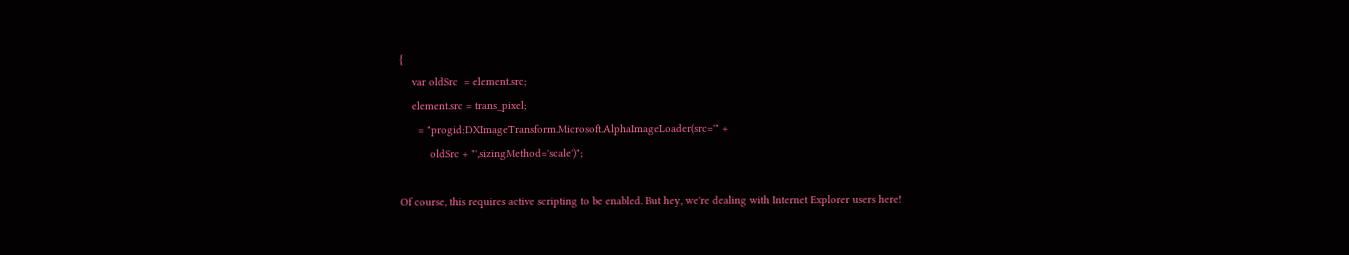{
    var oldSrc  = element.src;
    element.src = trans_pixel;
      = "progid:DXImageTransform.Microsoft.AlphaImageLoader(src='" +
          oldSrc + "',sizingMethod='scale')";

Of course, this requires active scripting to be enabled. But hey, we're dealing with Internet Explorer users here!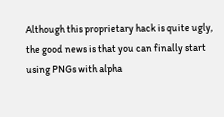Although this proprietary hack is quite ugly, the good news is that you can finally start using PNGs with alpha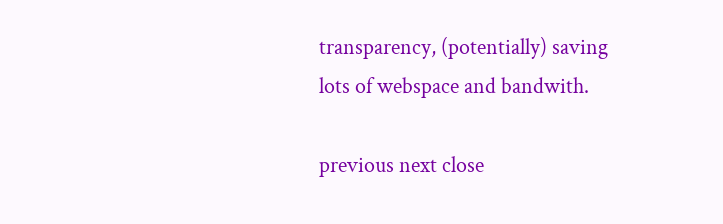transparency, (potentially) saving lots of webspace and bandwith.

previous next close